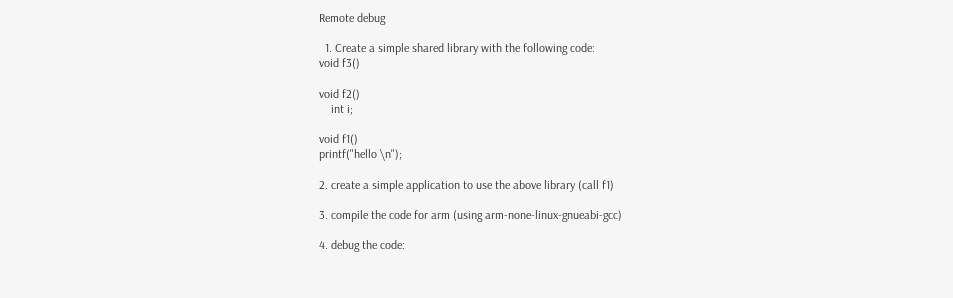Remote debug

  1. Create a simple shared library with the following code:
void f3()

void f2()
    int i;

void f1()
printf("hello \n");

2. create a simple application to use the above library (call f1)

3. compile the code for arm (using arm-none-linux-gnueabi-gcc)

4. debug the code: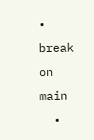• break on main
  •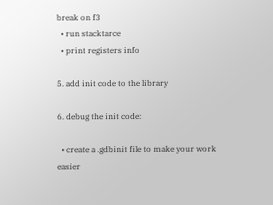break on f3
  • run stacktarce
  • print registers info

5. add init code to the library

6. debug the init code:

  • create a .gdbinit file to make your work easier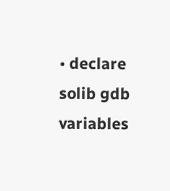• declare solib gdb variables